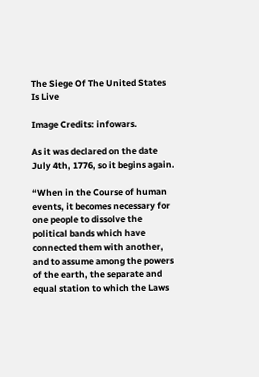The Siege Of The United States Is Live

Image Credits: infowars.

As it was declared on the date July 4th, 1776, so it begins again.

“When in the Course of human events, it becomes necessary for one people to dissolve the political bands which have connected them with another, and to assume among the powers of the earth, the separate and equal station to which the Laws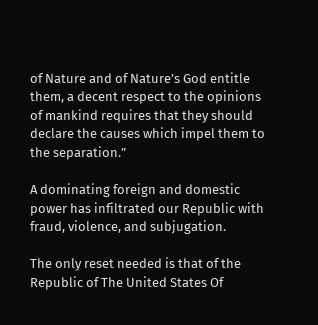of Nature and of Nature’s God entitle them, a decent respect to the opinions of mankind requires that they should declare the causes which impel them to the separation.”

A dominating foreign and domestic power has infiltrated our Republic with fraud, violence, and subjugation.

The only reset needed is that of the Republic of The United States Of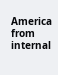America from internal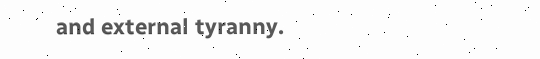and external tyranny.